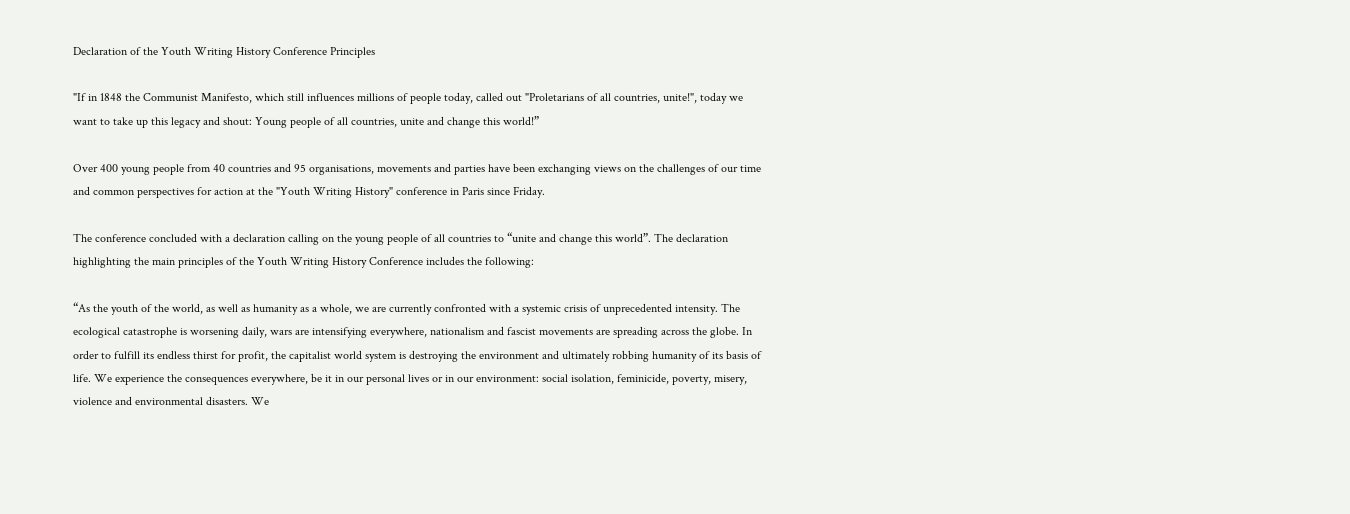Declaration of the Youth Writing History Conference Principles

"If in 1848 the Communist Manifesto, which still influences millions of people today, called out "Proletarians of all countries, unite!", today we want to take up this legacy and shout: Young people of all countries, unite and change this world!”

Over 400 young people from 40 countries and 95 organisations, movements and parties have been exchanging views on the challenges of our time and common perspectives for action at the "Youth Writing History" conference in Paris since Friday.

The conference concluded with a declaration calling on the young people of all countries to “unite and change this world”. The declaration highlighting the main principles of the Youth Writing History Conference includes the following:

“As the youth of the world, as well as humanity as a whole, we are currently confronted with a systemic crisis of unprecedented intensity. The ecological catastrophe is worsening daily, wars are intensifying everywhere, nationalism and fascist movements are spreading across the globe. In order to fulfill its endless thirst for profit, the capitalist world system is destroying the environment and ultimately robbing humanity of its basis of life. We experience the consequences everywhere, be it in our personal lives or in our environment: social isolation, feminicide, poverty, misery, violence and environmental disasters. We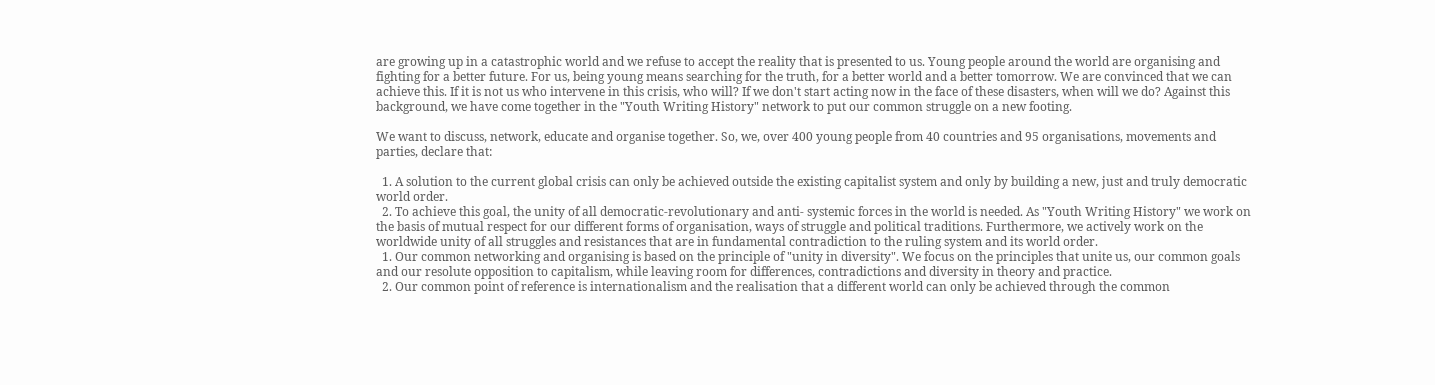are growing up in a catastrophic world and we refuse to accept the reality that is presented to us. Young people around the world are organising and fighting for a better future. For us, being young means searching for the truth, for a better world and a better tomorrow. We are convinced that we can achieve this. If it is not us who intervene in this crisis, who will? If we don't start acting now in the face of these disasters, when will we do? Against this background, we have come together in the "Youth Writing History" network to put our common struggle on a new footing.

We want to discuss, network, educate and organise together. So, we, over 400 young people from 40 countries and 95 organisations, movements and parties, declare that:

  1. A solution to the current global crisis can only be achieved outside the existing capitalist system and only by building a new, just and truly democratic world order.
  2. To achieve this goal, the unity of all democratic-revolutionary and anti- systemic forces in the world is needed. As "Youth Writing History" we work on the basis of mutual respect for our different forms of organisation, ways of struggle and political traditions. Furthermore, we actively work on the worldwide unity of all struggles and resistances that are in fundamental contradiction to the ruling system and its world order.
  1. Our common networking and organising is based on the principle of "unity in diversity". We focus on the principles that unite us, our common goals and our resolute opposition to capitalism, while leaving room for differences, contradictions and diversity in theory and practice.
  2. Our common point of reference is internationalism and the realisation that a different world can only be achieved through the common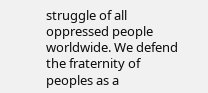struggle of all oppressed people worldwide. We defend the fraternity of peoples as a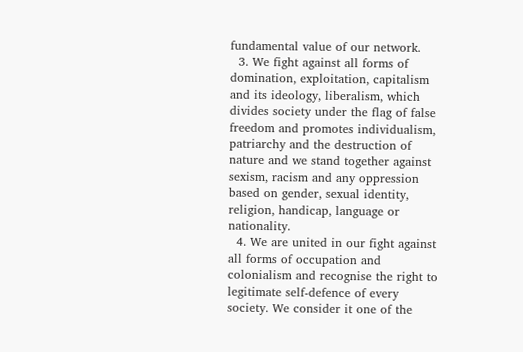fundamental value of our network.
  3. We fight against all forms of domination, exploitation, capitalism and its ideology, liberalism, which divides society under the flag of false freedom and promotes individualism, patriarchy and the destruction of nature and we stand together against sexism, racism and any oppression based on gender, sexual identity, religion, handicap, language or nationality.
  4. We are united in our fight against all forms of occupation and colonialism and recognise the right to legitimate self-defence of every society. We consider it one of the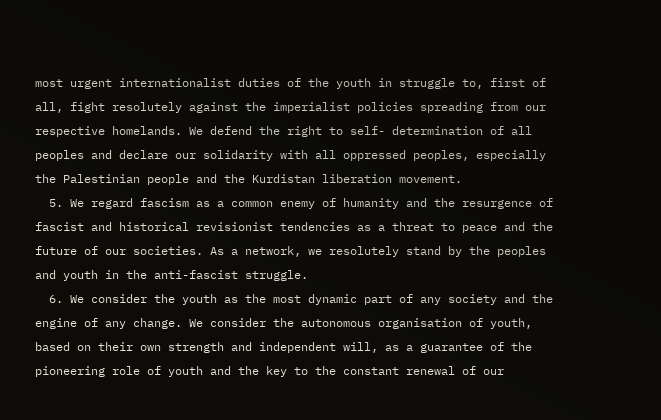most urgent internationalist duties of the youth in struggle to, first of all, fight resolutely against the imperialist policies spreading from our respective homelands. We defend the right to self- determination of all peoples and declare our solidarity with all oppressed peoples, especially the Palestinian people and the Kurdistan liberation movement.
  5. We regard fascism as a common enemy of humanity and the resurgence of fascist and historical revisionist tendencies as a threat to peace and the future of our societies. As a network, we resolutely stand by the peoples and youth in the anti-fascist struggle.
  6. We consider the youth as the most dynamic part of any society and the engine of any change. We consider the autonomous organisation of youth, based on their own strength and independent will, as a guarantee of the pioneering role of youth and the key to the constant renewal of our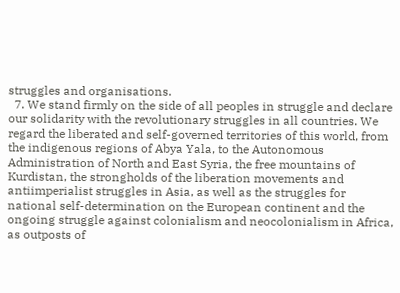struggles and organisations.
  7. We stand firmly on the side of all peoples in struggle and declare our solidarity with the revolutionary struggles in all countries. We regard the liberated and self-governed territories of this world, from the indigenous regions of Abya Yala, to the Autonomous Administration of North and East Syria, the free mountains of Kurdistan, the strongholds of the liberation movements and antiimperialist struggles in Asia, as well as the struggles for national self-determination on the European continent and the ongoing struggle against colonialism and neocolonialism in Africa, as outposts of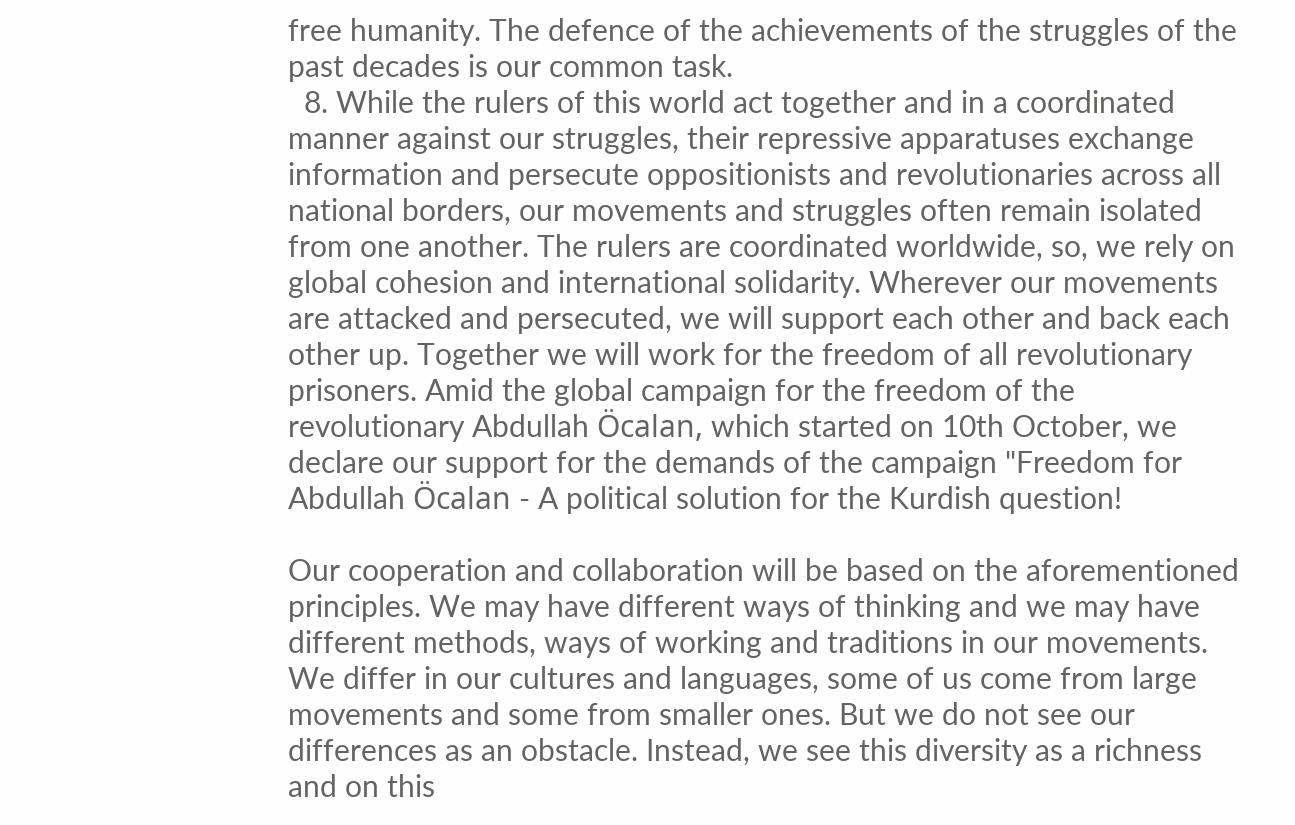free humanity. The defence of the achievements of the struggles of the past decades is our common task.
  8. While the rulers of this world act together and in a coordinated manner against our struggles, their repressive apparatuses exchange information and persecute oppositionists and revolutionaries across all national borders, our movements and struggles often remain isolated from one another. The rulers are coordinated worldwide, so, we rely on global cohesion and international solidarity. Wherever our movements are attacked and persecuted, we will support each other and back each other up. Together we will work for the freedom of all revolutionary prisoners. Amid the global campaign for the freedom of the revolutionary Abdullah Öcalan, which started on 10th October, we declare our support for the demands of the campaign "Freedom for Abdullah Öcalan - A political solution for the Kurdish question!

Our cooperation and collaboration will be based on the aforementioned principles. We may have different ways of thinking and we may have different methods, ways of working and traditions in our movements. We differ in our cultures and languages, some of us come from large movements and some from smaller ones. But we do not see our differences as an obstacle. Instead, we see this diversity as a richness and on this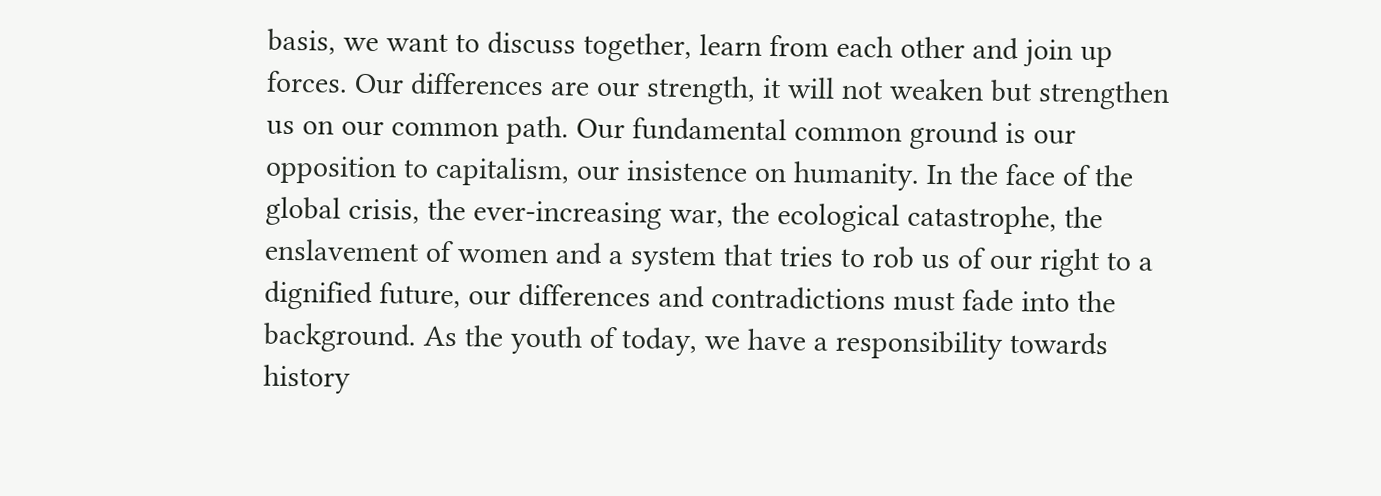basis, we want to discuss together, learn from each other and join up forces. Our differences are our strength, it will not weaken but strengthen us on our common path. Our fundamental common ground is our opposition to capitalism, our insistence on humanity. In the face of the global crisis, the ever-increasing war, the ecological catastrophe, the enslavement of women and a system that tries to rob us of our right to a dignified future, our differences and contradictions must fade into the background. As the youth of today, we have a responsibility towards history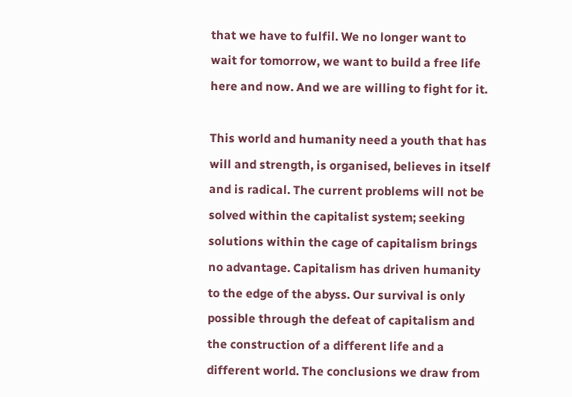that we have to fulfil. We no longer want to wait for tomorrow, we want to build a free life here and now. And we are willing to fight for it.

This world and humanity need a youth that has will and strength, is organised, believes in itself and is radical. The current problems will not be solved within the capitalist system; seeking solutions within the cage of capitalism brings no advantage. Capitalism has driven humanity to the edge of the abyss. Our survival is only possible through the defeat of capitalism and the construction of a different life and a different world. The conclusions we draw from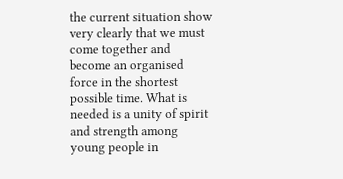the current situation show very clearly that we must come together and become an organised force in the shortest possible time. What is needed is a unity of spirit and strength among young people in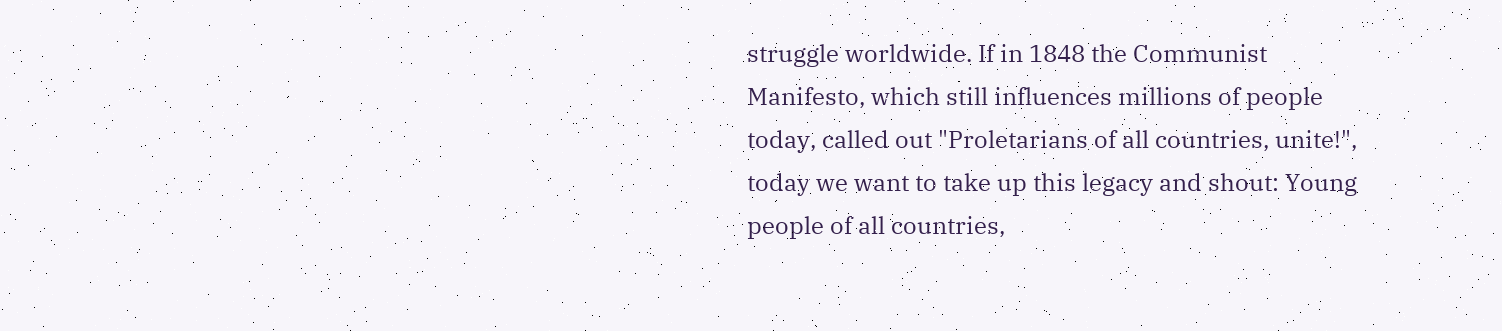struggle worldwide. If in 1848 the Communist Manifesto, which still influences millions of people today, called out "Proletarians of all countries, unite!", today we want to take up this legacy and shout: Young people of all countries,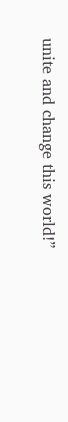unite and change this world!”